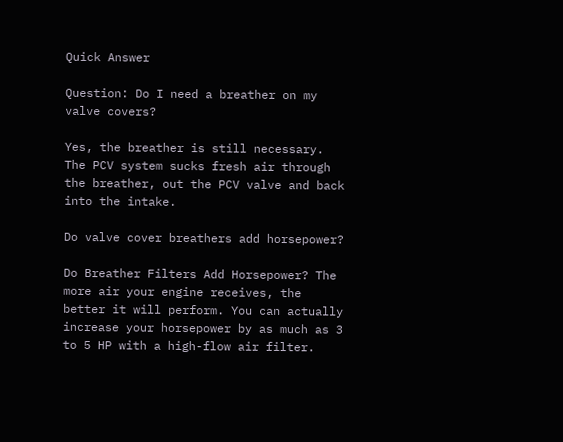Quick Answer

Question: Do I need a breather on my valve covers?

Yes, the breather is still necessary. The PCV system sucks fresh air through the breather, out the PCV valve and back into the intake.

Do valve cover breathers add horsepower?

Do Breather Filters Add Horsepower? The more air your engine receives, the better it will perform. You can actually increase your horsepower by as much as 3 to 5 HP with a high-flow air filter.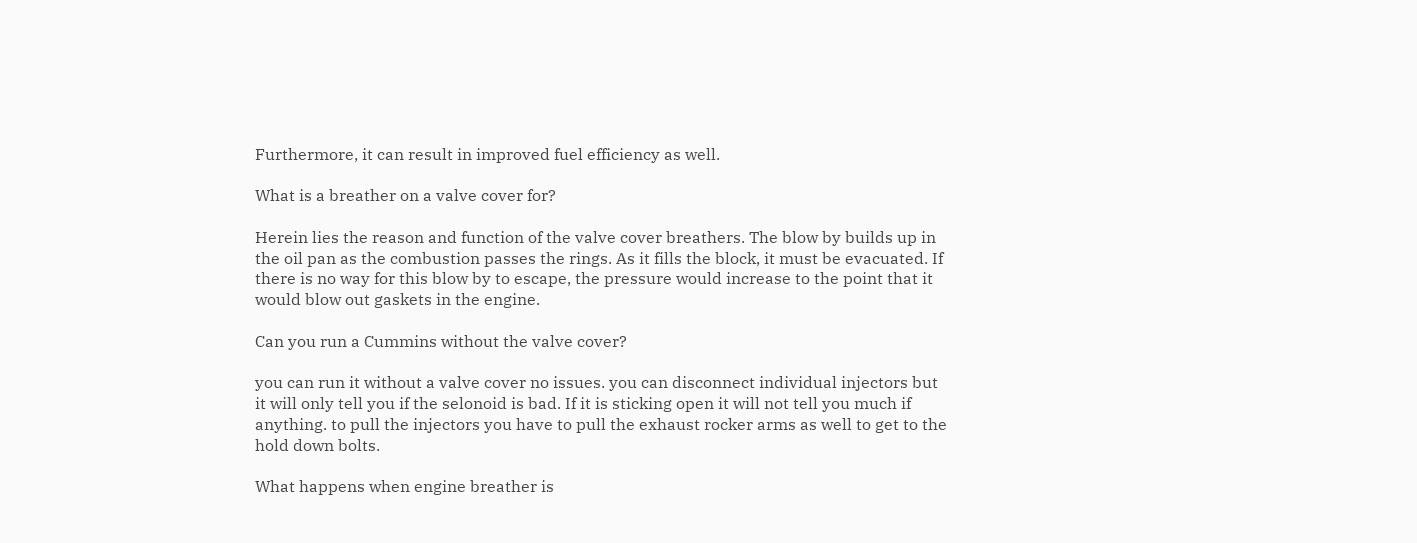Furthermore, it can result in improved fuel efficiency as well.

What is a breather on a valve cover for?

Herein lies the reason and function of the valve cover breathers. The blow by builds up in the oil pan as the combustion passes the rings. As it fills the block, it must be evacuated. If there is no way for this blow by to escape, the pressure would increase to the point that it would blow out gaskets in the engine.

Can you run a Cummins without the valve cover?

you can run it without a valve cover no issues. you can disconnect individual injectors but it will only tell you if the selonoid is bad. If it is sticking open it will not tell you much if anything. to pull the injectors you have to pull the exhaust rocker arms as well to get to the hold down bolts.

What happens when engine breather is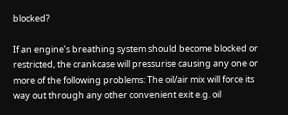blocked?

If an engine’s breathing system should become blocked or restricted, the crankcase will pressurise causing any one or more of the following problems: The oil/air mix will force its way out through any other convenient exit e.g. oil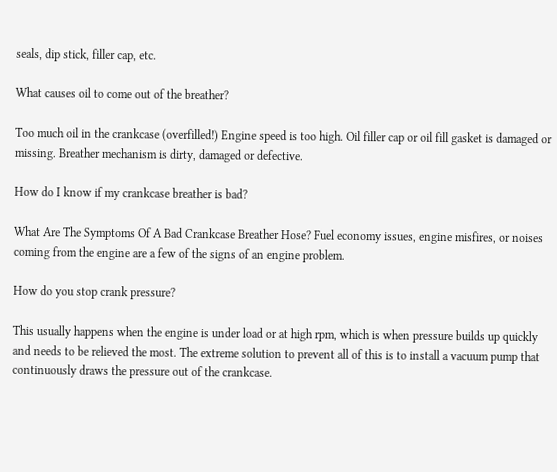seals, dip stick, filler cap, etc.

What causes oil to come out of the breather?

Too much oil in the crankcase (overfilled!) Engine speed is too high. Oil filler cap or oil fill gasket is damaged or missing. Breather mechanism is dirty, damaged or defective.

How do I know if my crankcase breather is bad?

What Are The Symptoms Of A Bad Crankcase Breather Hose? Fuel economy issues, engine misfires, or noises coming from the engine are a few of the signs of an engine problem.

How do you stop crank pressure?

This usually happens when the engine is under load or at high rpm, which is when pressure builds up quickly and needs to be relieved the most. The extreme solution to prevent all of this is to install a vacuum pump that continuously draws the pressure out of the crankcase.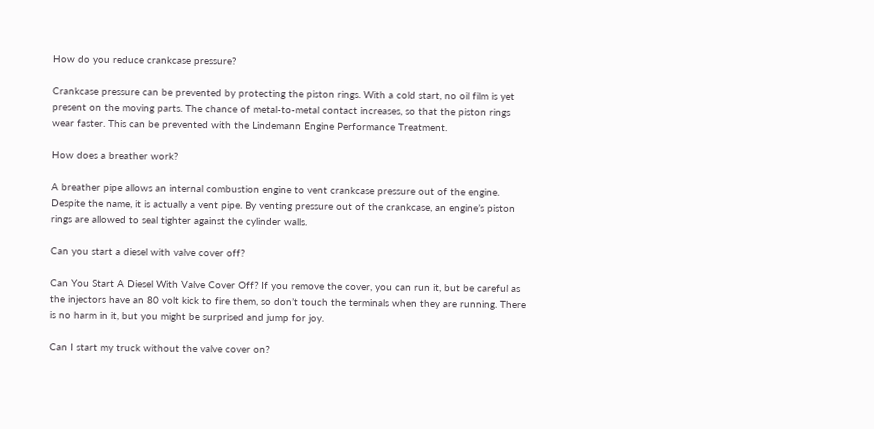How do you reduce crankcase pressure?

Crankcase pressure can be prevented by protecting the piston rings. With a cold start, no oil film is yet present on the moving parts. The chance of metal-to-metal contact increases, so that the piston rings wear faster. This can be prevented with the Lindemann Engine Performance Treatment.

How does a breather work?

A breather pipe allows an internal combustion engine to vent crankcase pressure out of the engine. Despite the name, it is actually a vent pipe. By venting pressure out of the crankcase, an engine’s piston rings are allowed to seal tighter against the cylinder walls.

Can you start a diesel with valve cover off?

Can You Start A Diesel With Valve Cover Off? If you remove the cover, you can run it, but be careful as the injectors have an 80 volt kick to fire them, so don’t touch the terminals when they are running. There is no harm in it, but you might be surprised and jump for joy.

Can I start my truck without the valve cover on?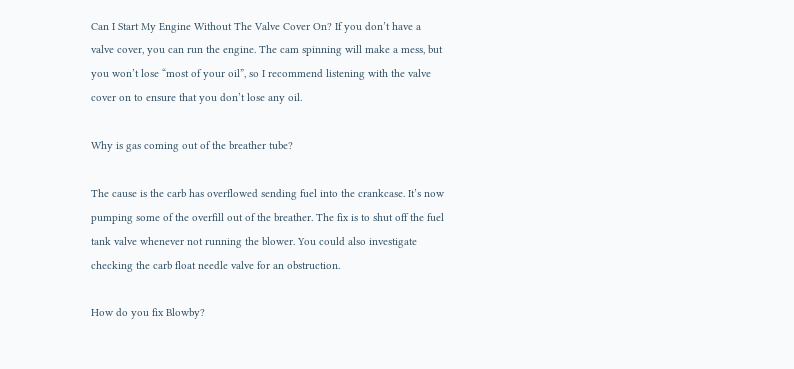Can I Start My Engine Without The Valve Cover On? If you don’t have a valve cover, you can run the engine. The cam spinning will make a mess, but you won’t lose “most of your oil”, so I recommend listening with the valve cover on to ensure that you don’t lose any oil.

Why is gas coming out of the breather tube?

The cause is the carb has overflowed sending fuel into the crankcase. It’s now pumping some of the overfill out of the breather. The fix is to shut off the fuel tank valve whenever not running the blower. You could also investigate checking the carb float needle valve for an obstruction.

How do you fix Blowby?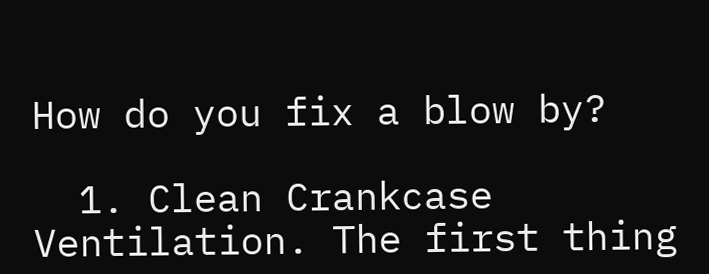How do you fix a blow by?

  1. Clean Crankcase Ventilation. The first thing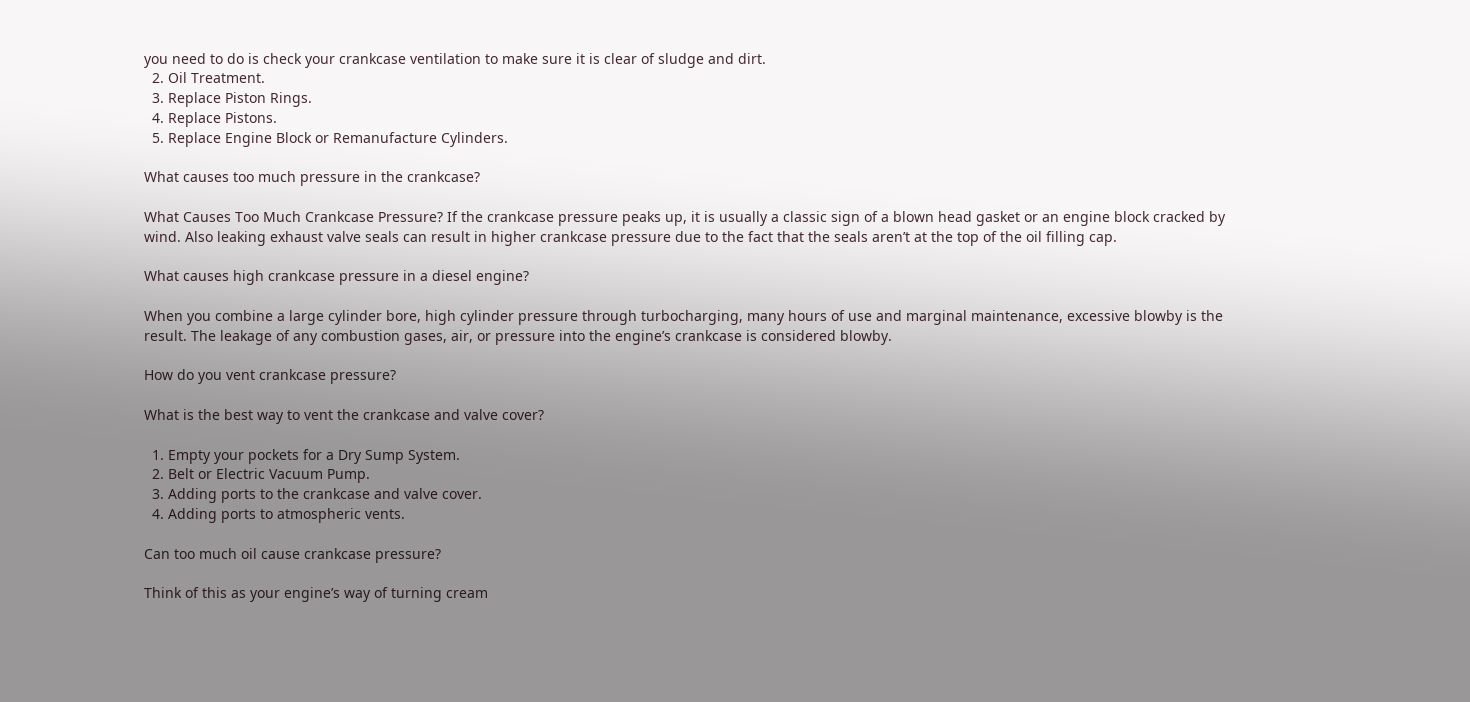you need to do is check your crankcase ventilation to make sure it is clear of sludge and dirt.
  2. Oil Treatment.
  3. Replace Piston Rings.
  4. Replace Pistons.
  5. Replace Engine Block or Remanufacture Cylinders.

What causes too much pressure in the crankcase?

What Causes Too Much Crankcase Pressure? If the crankcase pressure peaks up, it is usually a classic sign of a blown head gasket or an engine block cracked by wind. Also leaking exhaust valve seals can result in higher crankcase pressure due to the fact that the seals aren’t at the top of the oil filling cap.

What causes high crankcase pressure in a diesel engine?

When you combine a large cylinder bore, high cylinder pressure through turbocharging, many hours of use and marginal maintenance, excessive blowby is the result. The leakage of any combustion gases, air, or pressure into the engine’s crankcase is considered blowby.

How do you vent crankcase pressure?

What is the best way to vent the crankcase and valve cover?

  1. Empty your pockets for a Dry Sump System.
  2. Belt or Electric Vacuum Pump.
  3. Adding ports to the crankcase and valve cover.
  4. Adding ports to atmospheric vents.

Can too much oil cause crankcase pressure?

Think of this as your engine’s way of turning cream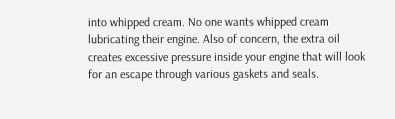into whipped cream. No one wants whipped cream lubricating their engine. Also of concern, the extra oil creates excessive pressure inside your engine that will look for an escape through various gaskets and seals.